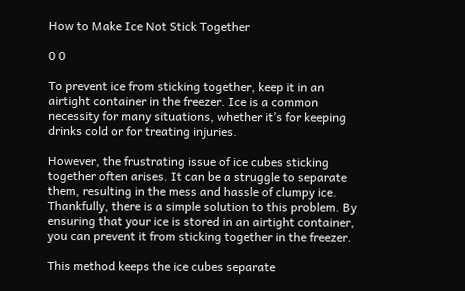How to Make Ice Not Stick Together

0 0

To prevent ice from sticking together, keep it in an airtight container in the freezer. Ice is a common necessity for many situations, whether it’s for keeping drinks cold or for treating injuries.

However, the frustrating issue of ice cubes sticking together often arises. It can be a struggle to separate them, resulting in the mess and hassle of clumpy ice. Thankfully, there is a simple solution to this problem. By ensuring that your ice is stored in an airtight container, you can prevent it from sticking together in the freezer.

This method keeps the ice cubes separate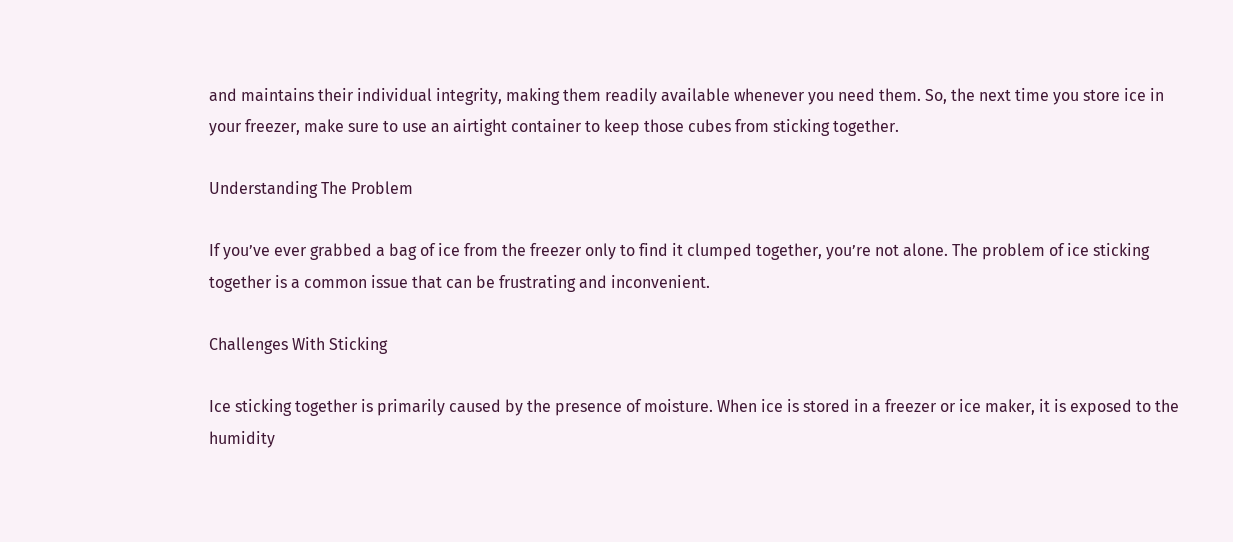and maintains their individual integrity, making them readily available whenever you need them. So, the next time you store ice in your freezer, make sure to use an airtight container to keep those cubes from sticking together.

Understanding The Problem

If you’ve ever grabbed a bag of ice from the freezer only to find it clumped together, you’re not alone. The problem of ice sticking together is a common issue that can be frustrating and inconvenient.

Challenges With Sticking

Ice sticking together is primarily caused by the presence of moisture. When ice is stored in a freezer or ice maker, it is exposed to the humidity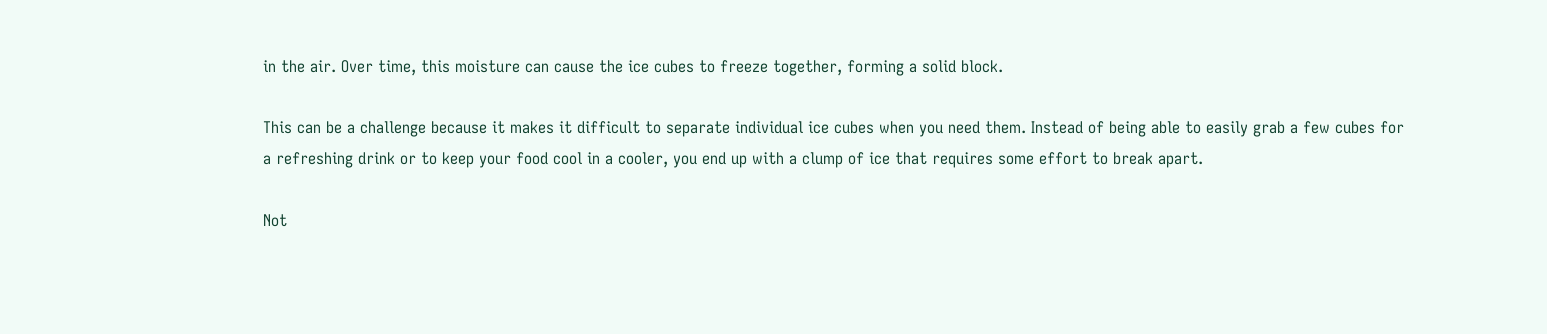in the air. Over time, this moisture can cause the ice cubes to freeze together, forming a solid block.

This can be a challenge because it makes it difficult to separate individual ice cubes when you need them. Instead of being able to easily grab a few cubes for a refreshing drink or to keep your food cool in a cooler, you end up with a clump of ice that requires some effort to break apart.

Not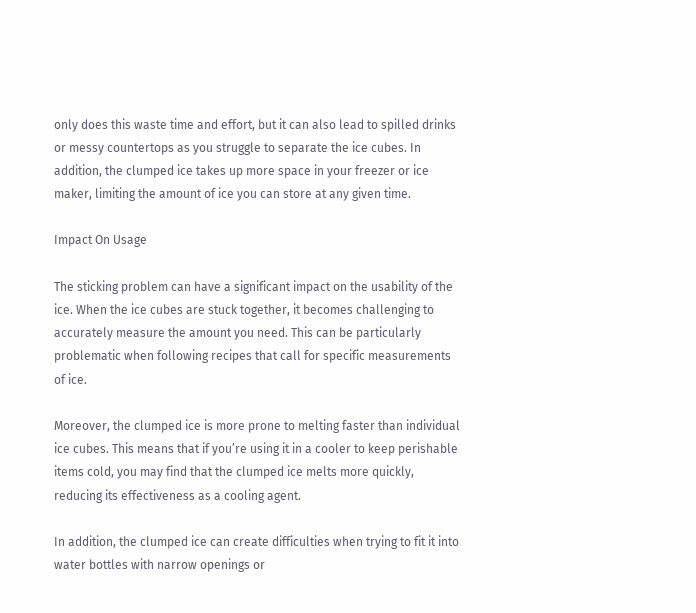only does this waste time and effort, but it can also lead to spilled drinks or messy countertops as you struggle to separate the ice cubes. In addition, the clumped ice takes up more space in your freezer or ice maker, limiting the amount of ice you can store at any given time.

Impact On Usage

The sticking problem can have a significant impact on the usability of the ice. When the ice cubes are stuck together, it becomes challenging to accurately measure the amount you need. This can be particularly problematic when following recipes that call for specific measurements of ice.

Moreover, the clumped ice is more prone to melting faster than individual ice cubes. This means that if you’re using it in a cooler to keep perishable items cold, you may find that the clumped ice melts more quickly, reducing its effectiveness as a cooling agent.

In addition, the clumped ice can create difficulties when trying to fit it into water bottles with narrow openings or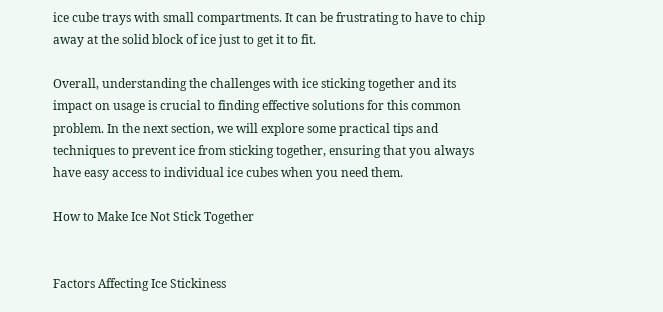ice cube trays with small compartments. It can be frustrating to have to chip away at the solid block of ice just to get it to fit.

Overall, understanding the challenges with ice sticking together and its impact on usage is crucial to finding effective solutions for this common problem. In the next section, we will explore some practical tips and techniques to prevent ice from sticking together, ensuring that you always have easy access to individual ice cubes when you need them.

How to Make Ice Not Stick Together


Factors Affecting Ice Stickiness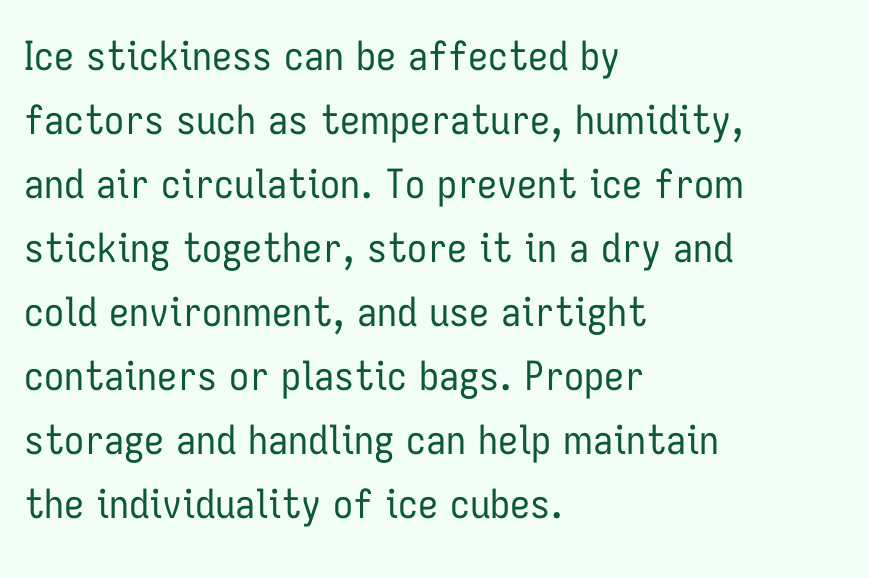Ice stickiness can be affected by factors such as temperature, humidity, and air circulation. To prevent ice from sticking together, store it in a dry and cold environment, and use airtight containers or plastic bags. Proper storage and handling can help maintain the individuality of ice cubes.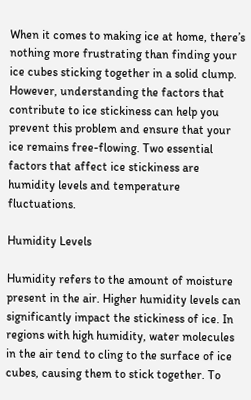When it comes to making ice at home, there’s nothing more frustrating than finding your ice cubes sticking together in a solid clump. However, understanding the factors that contribute to ice stickiness can help you prevent this problem and ensure that your ice remains free-flowing. Two essential factors that affect ice stickiness are humidity levels and temperature fluctuations.

Humidity Levels

Humidity refers to the amount of moisture present in the air. Higher humidity levels can significantly impact the stickiness of ice. In regions with high humidity, water molecules in the air tend to cling to the surface of ice cubes, causing them to stick together. To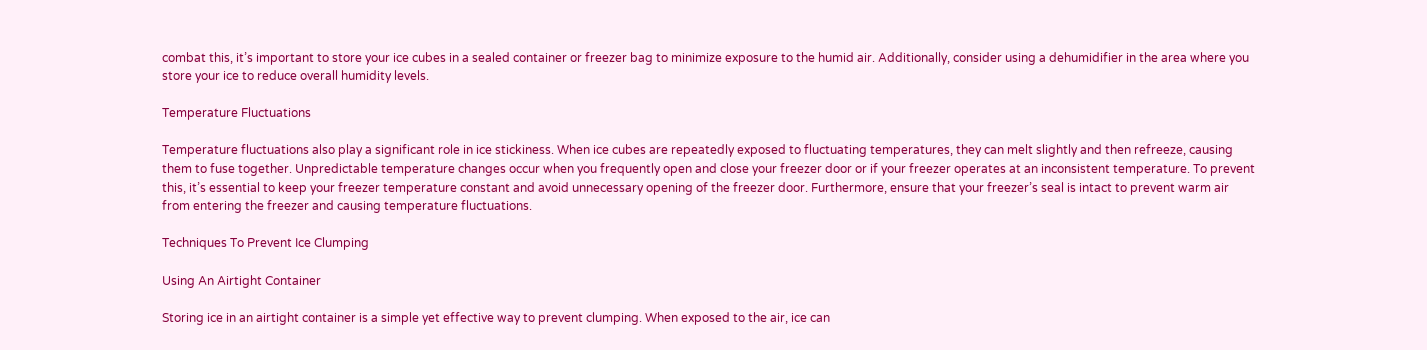combat this, it’s important to store your ice cubes in a sealed container or freezer bag to minimize exposure to the humid air. Additionally, consider using a dehumidifier in the area where you store your ice to reduce overall humidity levels.

Temperature Fluctuations

Temperature fluctuations also play a significant role in ice stickiness. When ice cubes are repeatedly exposed to fluctuating temperatures, they can melt slightly and then refreeze, causing them to fuse together. Unpredictable temperature changes occur when you frequently open and close your freezer door or if your freezer operates at an inconsistent temperature. To prevent this, it’s essential to keep your freezer temperature constant and avoid unnecessary opening of the freezer door. Furthermore, ensure that your freezer’s seal is intact to prevent warm air from entering the freezer and causing temperature fluctuations.

Techniques To Prevent Ice Clumping

Using An Airtight Container

Storing ice in an airtight container is a simple yet effective way to prevent clumping. When exposed to the air, ice can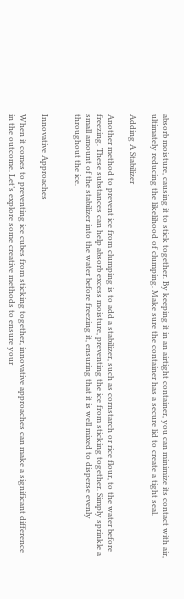absorb moisture, causing it to stick together. By keeping it in an airtight container, you can minimize its contact with air, ultimately reducing the likelihood of clumping. Make sure the container has a secure lid to create a tight seal.

Adding A Stabilizer

Another method to prevent ice from clumping is to add a stabilizer, such as cornstarch or rice flour, to the water before freezing. These substances can help absorb excess moisture, preventing the ice from sticking together. Simply sprinkle a small amount of the stabilizer into the water before freezing it, ensuring that it is well mixed to disperse evenly throughout the ice.


Innovative Approaches

When it comes to preventing ice cubes from sticking together, innovative approaches can make a significant difference in the outcome. Let’s explore some creative methods to ensure your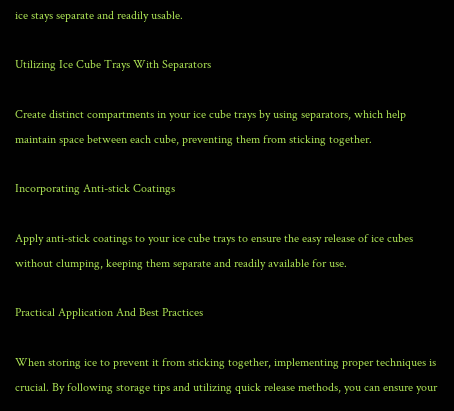ice stays separate and readily usable.

Utilizing Ice Cube Trays With Separators

Create distinct compartments in your ice cube trays by using separators, which help maintain space between each cube, preventing them from sticking together.

Incorporating Anti-stick Coatings

Apply anti-stick coatings to your ice cube trays to ensure the easy release of ice cubes without clumping, keeping them separate and readily available for use.

Practical Application And Best Practices

When storing ice to prevent it from sticking together, implementing proper techniques is crucial. By following storage tips and utilizing quick release methods, you can ensure your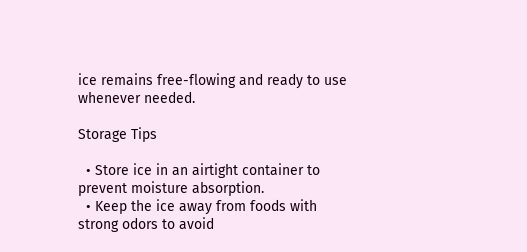ice remains free-flowing and ready to use whenever needed.

Storage Tips

  • Store ice in an airtight container to prevent moisture absorption.
  • Keep the ice away from foods with strong odors to avoid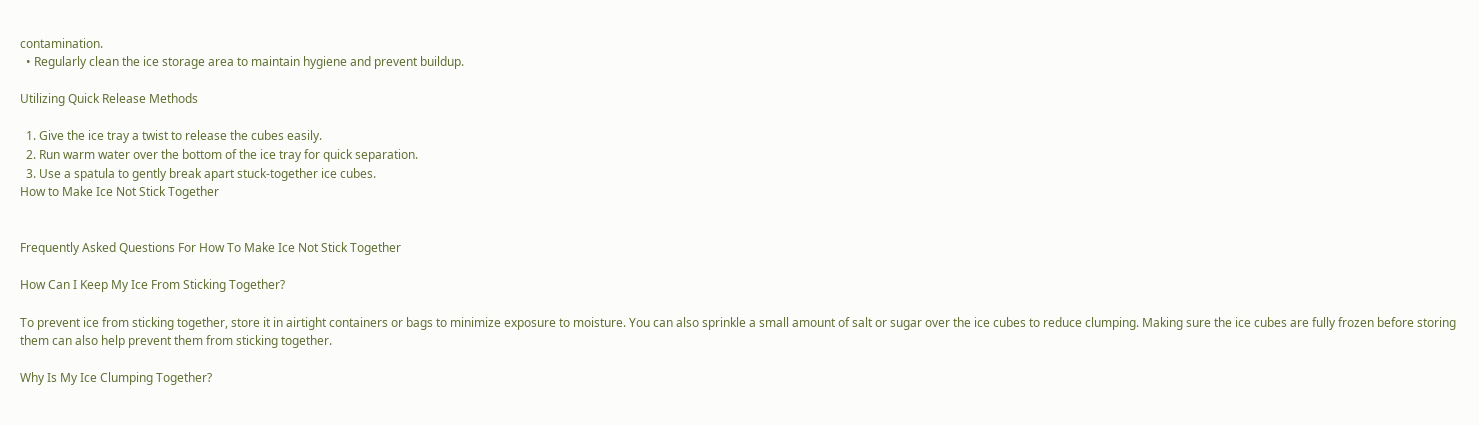contamination.
  • Regularly clean the ice storage area to maintain hygiene and prevent buildup.

Utilizing Quick Release Methods

  1. Give the ice tray a twist to release the cubes easily.
  2. Run warm water over the bottom of the ice tray for quick separation.
  3. Use a spatula to gently break apart stuck-together ice cubes.
How to Make Ice Not Stick Together


Frequently Asked Questions For How To Make Ice Not Stick Together

How Can I Keep My Ice From Sticking Together?

To prevent ice from sticking together, store it in airtight containers or bags to minimize exposure to moisture. You can also sprinkle a small amount of salt or sugar over the ice cubes to reduce clumping. Making sure the ice cubes are fully frozen before storing them can also help prevent them from sticking together.

Why Is My Ice Clumping Together?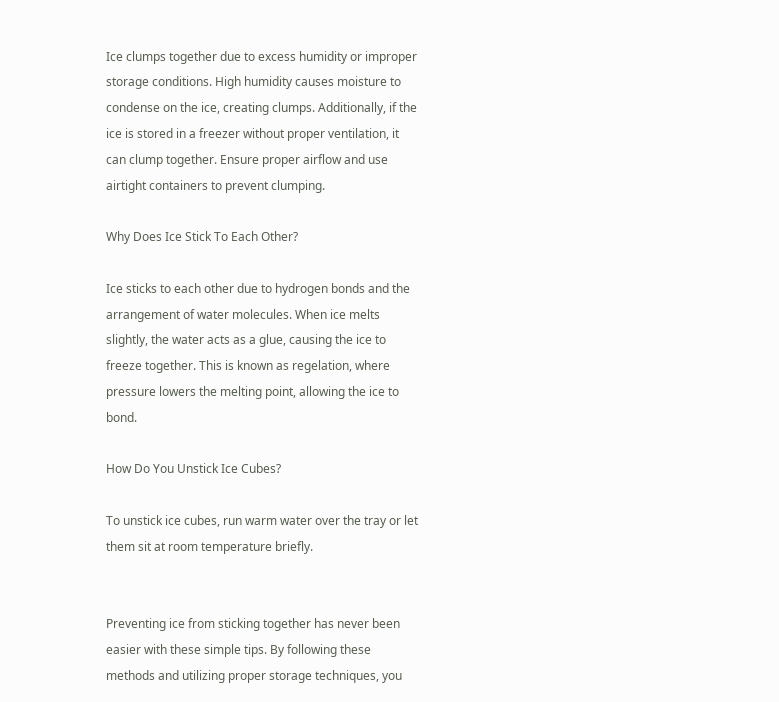Ice clumps together due to excess humidity or improper storage conditions. High humidity causes moisture to condense on the ice, creating clumps. Additionally, if the ice is stored in a freezer without proper ventilation, it can clump together. Ensure proper airflow and use airtight containers to prevent clumping.

Why Does Ice Stick To Each Other?

Ice sticks to each other due to hydrogen bonds and the arrangement of water molecules. When ice melts slightly, the water acts as a glue, causing the ice to freeze together. This is known as regelation, where pressure lowers the melting point, allowing the ice to bond.

How Do You Unstick Ice Cubes?

To unstick ice cubes, run warm water over the tray or let them sit at room temperature briefly.


Preventing ice from sticking together has never been easier with these simple tips. By following these methods and utilizing proper storage techniques, you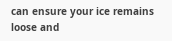can ensure your ice remains loose and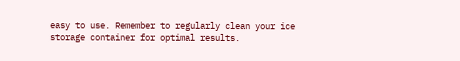easy to use. Remember to regularly clean your ice storage container for optimal results.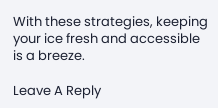With these strategies, keeping your ice fresh and accessible is a breeze.

Leave A Reply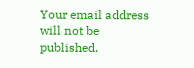Your email address will not be published.